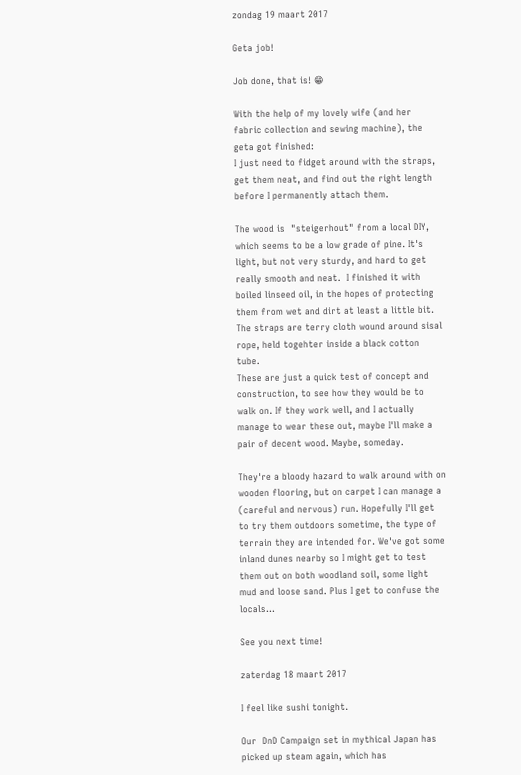zondag 19 maart 2017

Geta job!

Job done, that is! 😁

With the help of my lovely wife (and her fabric collection and sewing machine), the geta got finished:
I just need to fidget around with the straps, get them neat, and find out the right length before I permanently attach them.

The wood is  "steigerhout" from a local DIY, which seems to be a low grade of pine. It's light, but not very sturdy, and hard to get really smooth and neat.  I finished it with boiled linseed oil, in the hopes of protecting them from wet and dirt at least a little bit.  The straps are terry cloth wound around sisal rope, held togehter inside a black cotton tube.
These are just a quick test of concept and construction, to see how they would be to walk on. If they work well, and I actually manage to wear these out, maybe I'll make a pair of decent wood. Maybe, someday.

They're a bloody hazard to walk around with on wooden flooring, but on carpet I can manage a (careful and nervous) run. Hopefully I'll get to try them outdoors sometime, the type of terrain they are intended for. We've got some inland dunes nearby so I might get to test them out on both woodland soil, some light mud and loose sand. Plus I get to confuse the locals...

See you next time!

zaterdag 18 maart 2017

I feel like sushi tonight.

Our  DnD Campaign set in mythical Japan has picked up steam again, which has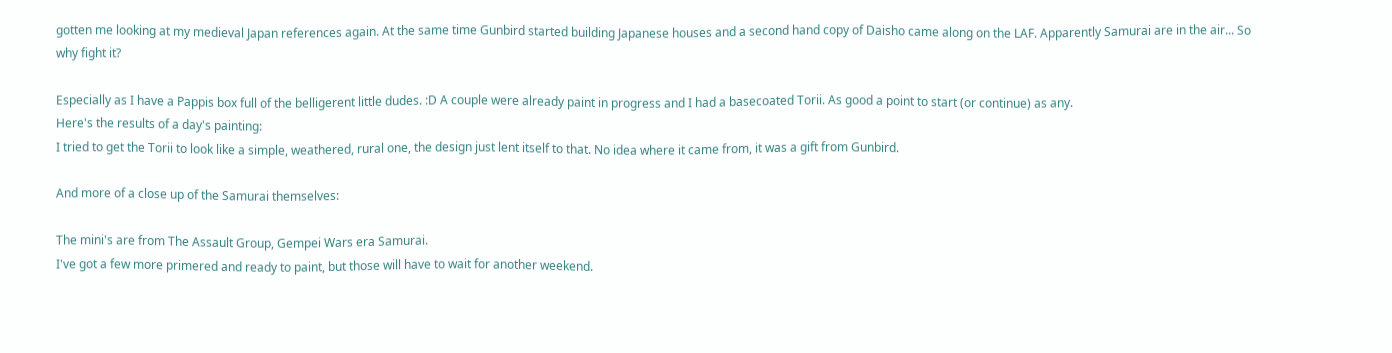gotten me looking at my medieval Japan references again. At the same time Gunbird started building Japanese houses and a second hand copy of Daisho came along on the LAF. Apparently Samurai are in the air... So why fight it?

Especially as I have a Pappis box full of the belligerent little dudes. :D A couple were already paint in progress and I had a basecoated Torii. As good a point to start (or continue) as any.
Here's the results of a day's painting:
I tried to get the Torii to look like a simple, weathered, rural one, the design just lent itself to that. No idea where it came from, it was a gift from Gunbird.

And more of a close up of the Samurai themselves:

The mini's are from The Assault Group, Gempei Wars era Samurai.
I've got a few more primered and ready to paint, but those will have to wait for another weekend.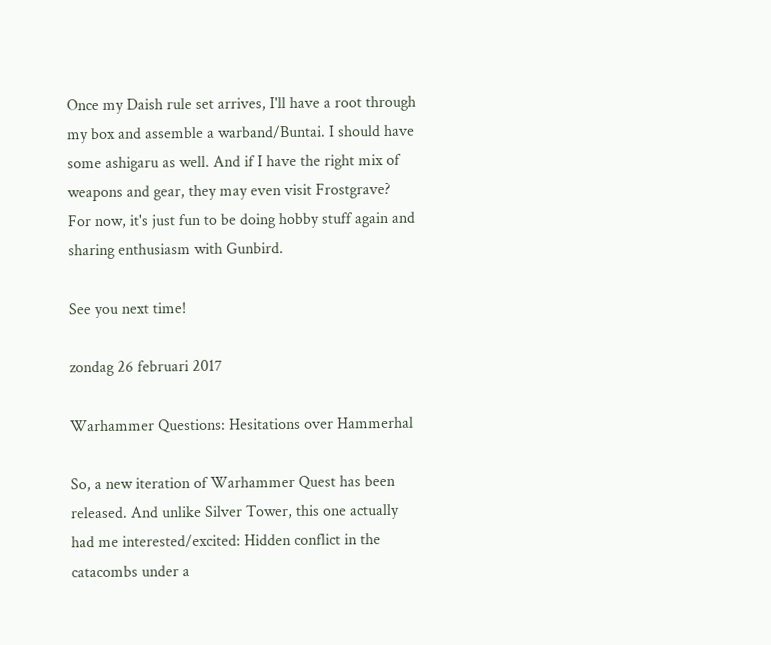Once my Daish rule set arrives, I'll have a root through my box and assemble a warband/Buntai. I should have some ashigaru as well. And if I have the right mix of weapons and gear, they may even visit Frostgrave?
For now, it's just fun to be doing hobby stuff again and sharing enthusiasm with Gunbird.

See you next time!

zondag 26 februari 2017

Warhammer Questions: Hesitations over Hammerhal

So, a new iteration of Warhammer Quest has been released. And unlike Silver Tower, this one actually had me interested/excited: Hidden conflict in the catacombs under a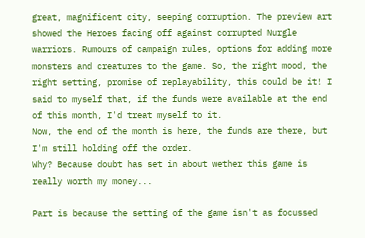great, magnificent city, seeping corruption. The preview art showed the Heroes facing off against corrupted Nurgle warriors. Rumours of campaign rules, options for adding more monsters and creatures to the game. So, the right mood, the right setting, promise of replayability, this could be it! I said to myself that, if the funds were available at the end of this month, I'd treat myself to it.
Now, the end of the month is here, the funds are there, but I'm still holding off the order.
Why? Because doubt has set in about wether this game is really worth my money...

Part is because the setting of the game isn't as focussed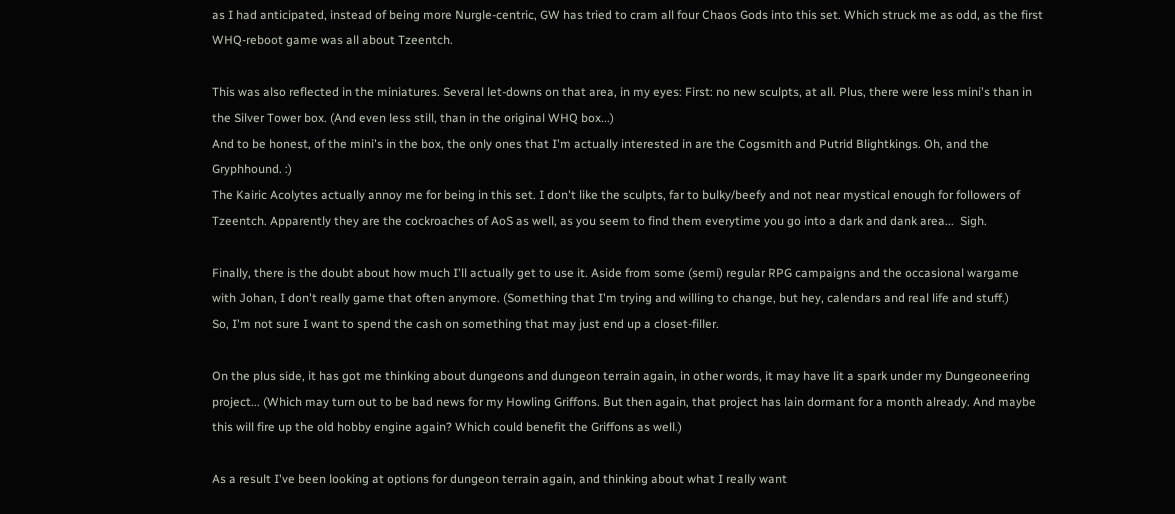as I had anticipated, instead of being more Nurgle-centric, GW has tried to cram all four Chaos Gods into this set. Which struck me as odd, as the first WHQ-reboot game was all about Tzeentch.

This was also reflected in the miniatures. Several let-downs on that area, in my eyes: First: no new sculpts, at all. Plus, there were less mini's than in the Silver Tower box. (And even less still, than in the original WHQ box...)
And to be honest, of the mini's in the box, the only ones that I'm actually interested in are the Cogsmith and Putrid Blightkings. Oh, and the Gryphhound. :)
The Kairic Acolytes actually annoy me for being in this set. I don't like the sculpts, far to bulky/beefy and not near mystical enough for followers of Tzeentch. Apparently they are the cockroaches of AoS as well, as you seem to find them everytime you go into a dark and dank area...  Sigh.

Finally, there is the doubt about how much I'll actually get to use it. Aside from some (semi) regular RPG campaigns and the occasional wargame with Johan, I don't really game that often anymore. (Something that I'm trying and willing to change, but hey, calendars and real life and stuff.)
So, I'm not sure I want to spend the cash on something that may just end up a closet-filler.

On the plus side, it has got me thinking about dungeons and dungeon terrain again, in other words, it may have lit a spark under my Dungeoneering project... (Which may turn out to be bad news for my Howling Griffons. But then again, that project has lain dormant for a month already. And maybe this will fire up the old hobby engine again? Which could benefit the Griffons as well.)

As a result I've been looking at options for dungeon terrain again, and thinking about what I really want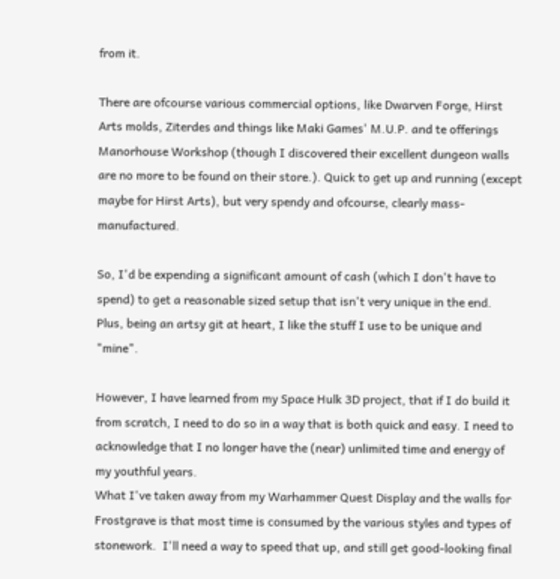from it.

There are ofcourse various commercial options, like Dwarven Forge, Hirst Arts molds, Ziterdes and things like Maki Games' M.U.P. and te offerings Manorhouse Workshop (though I discovered their excellent dungeon walls are no more to be found on their store.). Quick to get up and running (except maybe for Hirst Arts), but very spendy and ofcourse, clearly mass-manufactured.

So, I'd be expending a significant amount of cash (which I don't have to spend) to get a reasonable sized setup that isn't very unique in the end.
Plus, being an artsy git at heart, I like the stuff I use to be unique and "mine".

However, I have learned from my Space Hulk 3D project, that if I do build it from scratch, I need to do so in a way that is both quick and easy. I need to acknowledge that I no longer have the (near) unlimited time and energy of my youthful years.
What I've taken away from my Warhammer Quest Display and the walls for Frostgrave is that most time is consumed by the various styles and types of stonework.  I'll need a way to speed that up, and still get good-looking final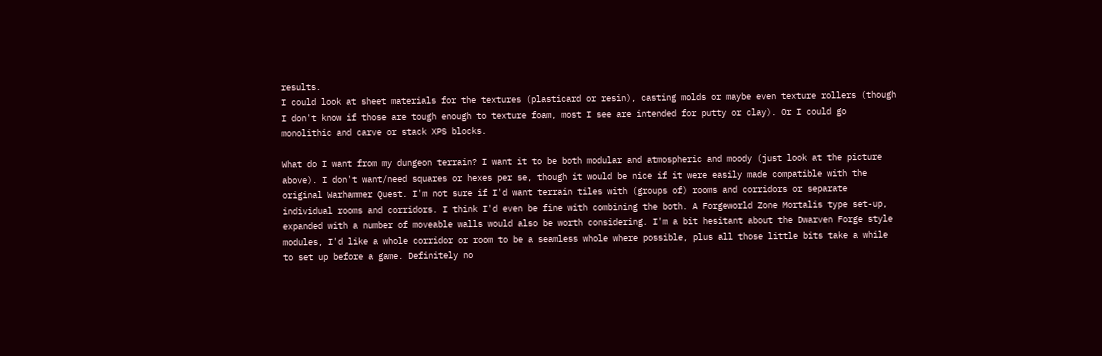results.
I could look at sheet materials for the textures (plasticard or resin), casting molds or maybe even texture rollers (though I don't know if those are tough enough to texture foam, most I see are intended for putty or clay). Or I could go monolithic and carve or stack XPS blocks.

What do I want from my dungeon terrain? I want it to be both modular and atmospheric and moody (just look at the picture above). I don't want/need squares or hexes per se, though it would be nice if it were easily made compatible with the original Warhammer Quest. I'm not sure if I'd want terrain tiles with (groups of) rooms and corridors or separate individual rooms and corridors. I think I'd even be fine with combining the both. A Forgeworld Zone Mortalis type set-up, expanded with a number of moveable walls would also be worth considering. I'm a bit hesitant about the Dwarven Forge style modules, I'd like a whole corridor or room to be a seamless whole where possible, plus all those little bits take a while to set up before a game. Definitely no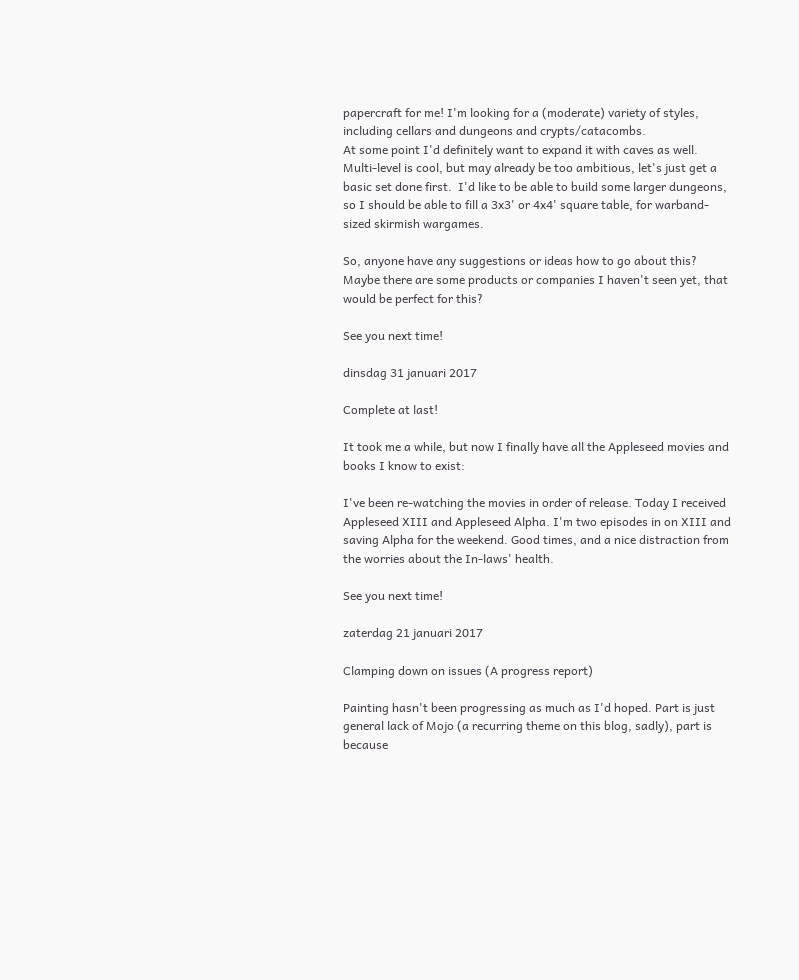papercraft for me! I'm looking for a (moderate) variety of styles, including cellars and dungeons and crypts/catacombs.
At some point I'd definitely want to expand it with caves as well. Multi-level is cool, but may already be too ambitious, let's just get a basic set done first.  I'd like to be able to build some larger dungeons, so I should be able to fill a 3x3' or 4x4' square table, for warband-sized skirmish wargames.

So, anyone have any suggestions or ideas how to go about this? Maybe there are some products or companies I haven't seen yet, that would be perfect for this?

See you next time!

dinsdag 31 januari 2017

Complete at last!

It took me a while, but now I finally have all the Appleseed movies and books I know to exist:

I've been re-watching the movies in order of release. Today I received Appleseed XIII and Appleseed Alpha. I'm two episodes in on XIII and saving Alpha for the weekend. Good times, and a nice distraction from the worries about the In-laws' health.

See you next time!

zaterdag 21 januari 2017

Clamping down on issues (A progress report)

Painting hasn't been progressing as much as I'd hoped. Part is just general lack of Mojo (a recurring theme on this blog, sadly), part is because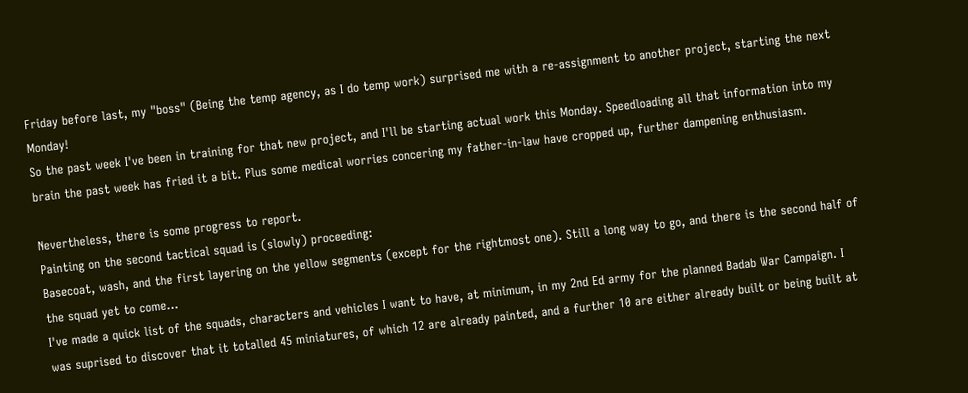Friday before last, my "boss" (Being the temp agency, as I do temp work) surprised me with a re-assignment to another project, starting the next Monday!
So the past week I've been in training for that new project, and I'll be starting actual work this Monday. Speedloading all that information into my brain the past week has fried it a bit. Plus some medical worries concering my father-in-law have cropped up, further dampening enthusiasm.

Nevertheless, there is some progress to report.
Painting on the second tactical squad is (slowly) proceeding:
Basecoat, wash, and the first layering on the yellow segments (except for the rightmost one). Still a long way to go, and there is the second half of the squad yet to come...
I've made a quick list of the squads, characters and vehicles I want to have, at minimum, in my 2nd Ed army for the planned Badab War Campaign. I was suprised to discover that it totalled 45 miniatures, of which 12 are already painted, and a further 10 are either already built or being built at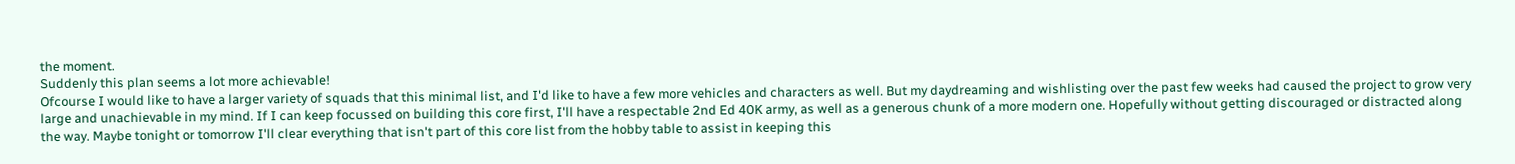the moment.
Suddenly this plan seems a lot more achievable!
Ofcourse I would like to have a larger variety of squads that this minimal list, and I'd like to have a few more vehicles and characters as well. But my daydreaming and wishlisting over the past few weeks had caused the project to grow very large and unachievable in my mind. If I can keep focussed on building this core first, I'll have a respectable 2nd Ed 40K army, as well as a generous chunk of a more modern one. Hopefully without getting discouraged or distracted along the way. Maybe tonight or tomorrow I'll clear everything that isn't part of this core list from the hobby table to assist in keeping this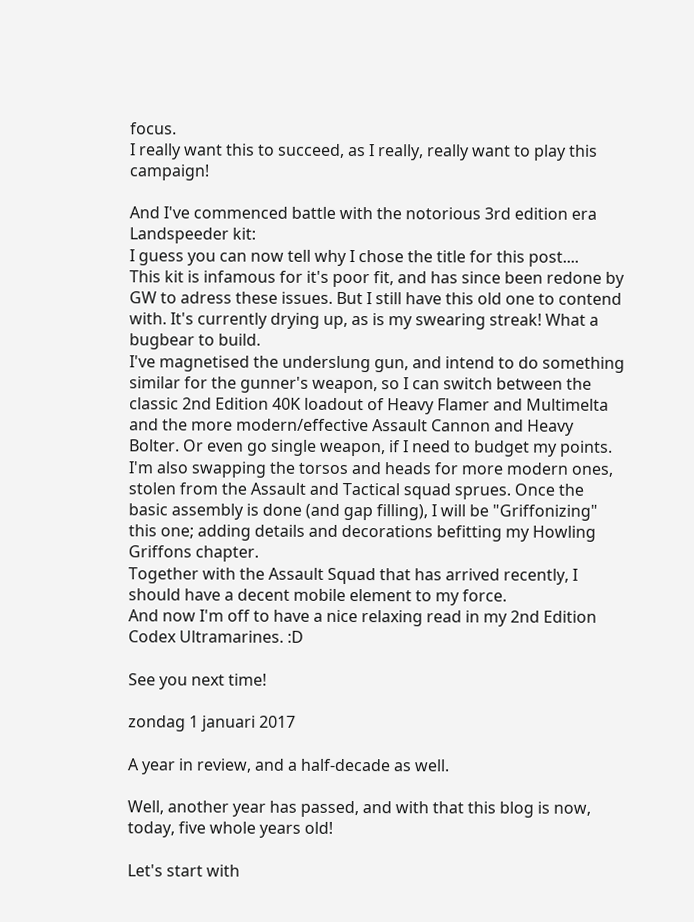focus.
I really want this to succeed, as I really, really want to play this campaign!

And I've commenced battle with the notorious 3rd edition era Landspeeder kit:
I guess you can now tell why I chose the title for this post....
This kit is infamous for it's poor fit, and has since been redone by GW to adress these issues. But I still have this old one to contend with. It's currently drying up, as is my swearing streak! What a bugbear to build.
I've magnetised the underslung gun, and intend to do something similar for the gunner's weapon, so I can switch between the classic 2nd Edition 40K loadout of Heavy Flamer and Multimelta and the more modern/effective Assault Cannon and Heavy Bolter. Or even go single weapon, if I need to budget my points.
I'm also swapping the torsos and heads for more modern ones, stolen from the Assault and Tactical squad sprues. Once the basic assembly is done (and gap filling), I will be "Griffonizing" this one; adding details and decorations befitting my Howling Griffons chapter.
Together with the Assault Squad that has arrived recently, I should have a decent mobile element to my force.
And now I'm off to have a nice relaxing read in my 2nd Edition Codex Ultramarines. :D

See you next time!

zondag 1 januari 2017

A year in review, and a half-decade as well.

Well, another year has passed, and with that this blog is now, today, five whole years old!

Let's start with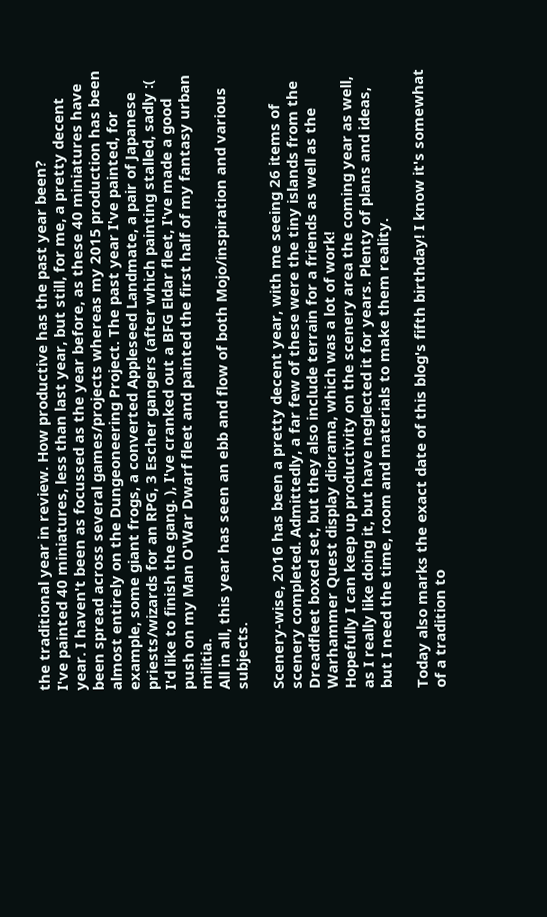the traditional year in review. How productive has the past year been?
I've painted 40 miniatures, less than last year, but still, for me, a pretty decent year. I haven't been as focussed as the year before, as these 40 miniatures have been spread across several games/projects whereas my 2015 production has been almost entirely on the Dungeoneering Project. The past year I've painted, for example, some giant frogs, a converted Appleseed Landmate, a pair of Japanese priests/wizards for an RPG, 3 Escher gangers (after which painting stalled, sadly :( I'd like to finish the gang. ), I've cranked out a BFG Eldar fleet, I've made a good push on my Man O'War Dwarf fleet and painted the first half of my fantasy urban militia.
All in all, this year has seen an ebb and flow of both Mojo/inspiration and various subjects.

Scenery-wise, 2016 has been a pretty decent year, with me seeing 26 items of scenery completed. Admittedly, a far few of these were the tiny islands from the Dreadfleet boxed set, but they also include terrain for a friends as well as the Warhammer Quest display diorama, which was a lot of work!
Hopefully I can keep up productivity on the scenery area the coming year as well, as I really like doing it, but have neglected it for years. Plenty of plans and ideas, but I need the time, room and materials to make them reality.

Today also marks the exact date of this blog's fifth birthday! I know it's somewhat of a tradition to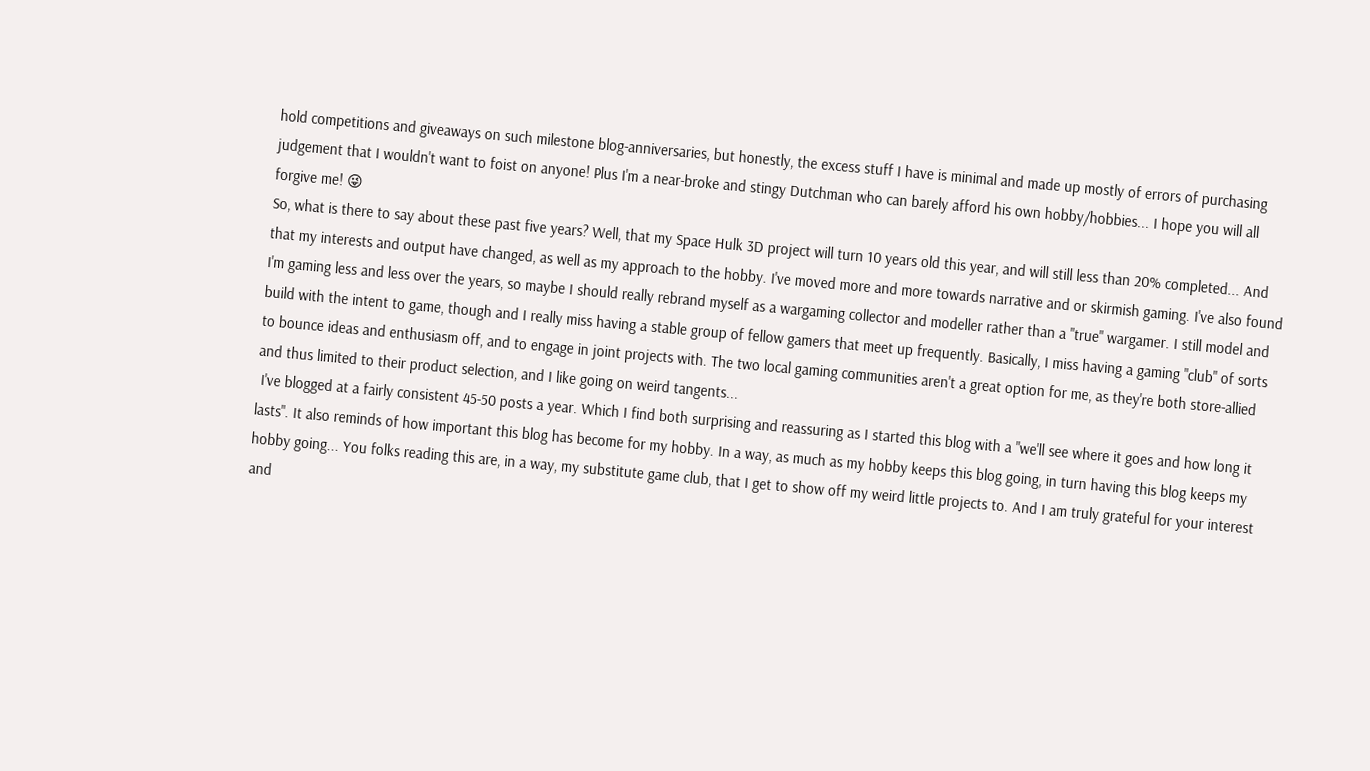hold competitions and giveaways on such milestone blog-anniversaries, but honestly, the excess stuff I have is minimal and made up mostly of errors of purchasing judgement that I wouldn't want to foist on anyone! Plus I'm a near-broke and stingy Dutchman who can barely afford his own hobby/hobbies... I hope you will all forgive me! 😜
So, what is there to say about these past five years? Well, that my Space Hulk 3D project will turn 10 years old this year, and will still less than 20% completed... And that my interests and output have changed, as well as my approach to the hobby. I've moved more and more towards narrative and or skirmish gaming. I've also found I'm gaming less and less over the years, so maybe I should really rebrand myself as a wargaming collector and modeller rather than a "true" wargamer. I still model and build with the intent to game, though and I really miss having a stable group of fellow gamers that meet up frequently. Basically, I miss having a gaming "club" of sorts to bounce ideas and enthusiasm off, and to engage in joint projects with. The two local gaming communities aren't a great option for me, as they're both store-allied and thus limited to their product selection, and I like going on weird tangents...
 I've blogged at a fairly consistent 45-50 posts a year. Which I find both surprising and reassuring as I started this blog with a "we'll see where it goes and how long it lasts". It also reminds of how important this blog has become for my hobby. In a way, as much as my hobby keeps this blog going, in turn having this blog keeps my hobby going... You folks reading this are, in a way, my substitute game club, that I get to show off my weird little projects to. And I am truly grateful for your interest and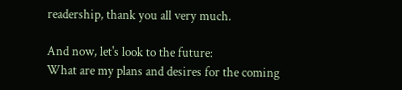readership, thank you all very much.

And now, let's look to the future:
What are my plans and desires for the coming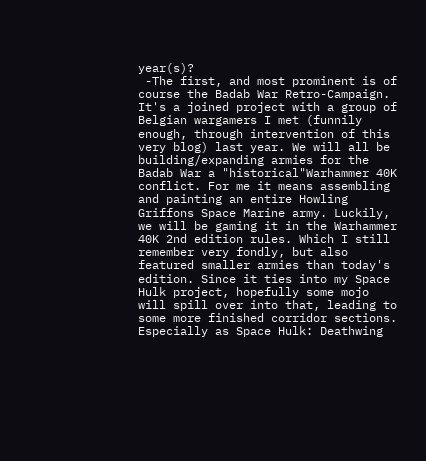year(s)?
 -The first, and most prominent is of course the Badab War Retro-Campaign. It's a joined project with a group of Belgian wargamers I met (funnily enough, through intervention of this very blog) last year. We will all be building/expanding armies for the Badab War a "historical"Warhammer 40K conflict. For me it means assembling and painting an entire Howling Griffons Space Marine army. Luckily, we will be gaming it in the Warhammer 40K 2nd edition rules. Which I still remember very fondly, but also featured smaller armies than today's edition. Since it ties into my Space Hulk project, hopefully some mojo will spill over into that, leading to some more finished corridor sections. Especially as Space Hulk: Deathwing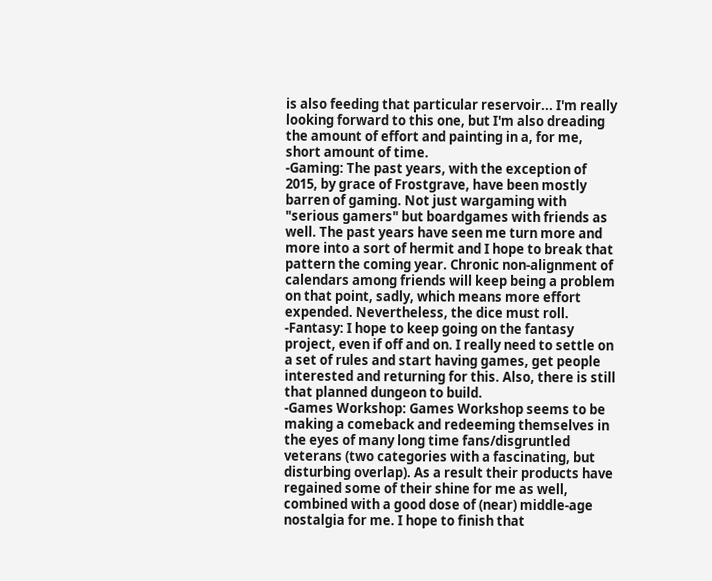is also feeding that particular reservoir... I'm really looking forward to this one, but I'm also dreading the amount of effort and painting in a, for me, short amount of time.
-Gaming: The past years, with the exception of 2015, by grace of Frostgrave, have been mostly barren of gaming. Not just wargaming with "serious gamers" but boardgames with friends as well. The past years have seen me turn more and more into a sort of hermit and I hope to break that pattern the coming year. Chronic non-alignment of calendars among friends will keep being a problem on that point, sadly, which means more effort expended. Nevertheless, the dice must roll.
-Fantasy: I hope to keep going on the fantasy project, even if off and on. I really need to settle on a set of rules and start having games, get people interested and returning for this. Also, there is still that planned dungeon to build.
-Games Workshop: Games Workshop seems to be making a comeback and redeeming themselves in the eyes of many long time fans/disgruntled veterans (two categories with a fascinating, but disturbing overlap). As a result their products have regained some of their shine for me as well, combined with a good dose of (near) middle-age nostalgia for me. I hope to finish that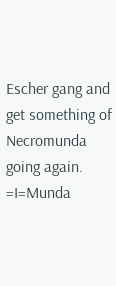Escher gang and get something of Necromunda going again. =I=Munda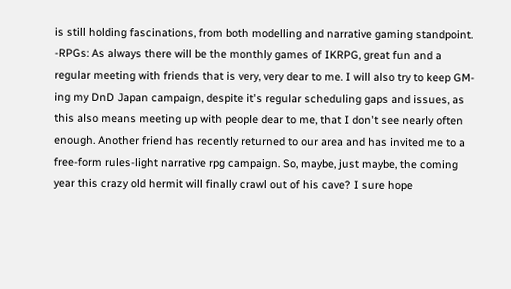is still holding fascinations, from both modelling and narrative gaming standpoint.
-RPGs: As always there will be the monthly games of IKRPG, great fun and a regular meeting with friends that is very, very dear to me. I will also try to keep GM-ing my DnD Japan campaign, despite it's regular scheduling gaps and issues, as this also means meeting up with people dear to me, that I don't see nearly often enough. Another friend has recently returned to our area and has invited me to a free-form rules-light narrative rpg campaign. So, maybe, just maybe, the coming year this crazy old hermit will finally crawl out of his cave? I sure hope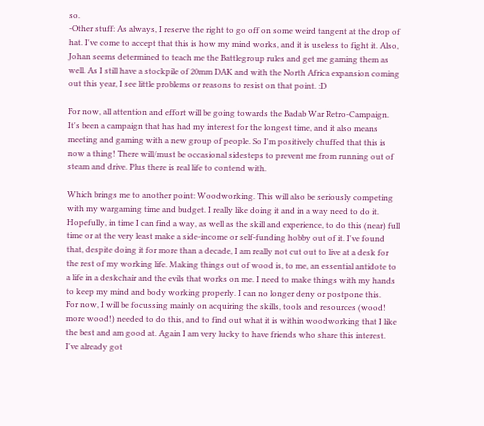so.
-Other stuff: As always, I reserve the right to go off on some weird tangent at the drop of hat. I've come to accept that this is how my mind works, and it is useless to fight it. Also, Johan seems determined to teach me the Battlegroup rules and get me gaming them as well. As I still have a stockpile of 20mm DAK and with the North Africa expansion coming out this year, I see little problems or reasons to resist on that point. :D

For now, all attention and effort will be going towards the Badab War Retro-Campaign. It's been a campaign that has had my interest for the longest time, and it also means meeting and gaming with a new group of people. So I'm positively chuffed that this is now a thing! There will/must be occasional sidesteps to prevent me from running out of steam and drive. Plus there is real life to contend with.

Which brings me to another point: Woodworking. This will also be seriously competing with my wargaming time and budget. I really like doing it and in a way need to do it. Hopefully, in time I can find a way, as well as the skill and experience, to do this (near) full time or at the very least make a side-income or self-funding hobby out of it. I've found that, despite doing it for more than a decade, I am really not cut out to live at a desk for the rest of my working life. Making things out of wood is, to me, an essential antidote to a life in a deskchair and the evils that works on me. I need to make things with my hands to keep my mind and body working properly. I can no longer deny or postpone this.
For now, I will be focussing mainly on acquiring the skills, tools and resources (wood! more wood!) needed to do this, and to find out what it is within woodworking that I like the best and am good at. Again I am very lucky to have friends who share this interest. I've already got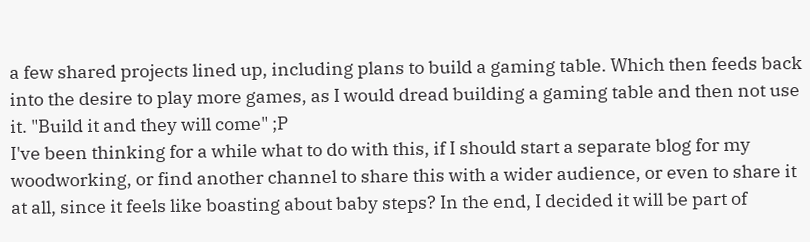a few shared projects lined up, including plans to build a gaming table. Which then feeds back into the desire to play more games, as I would dread building a gaming table and then not use it. "Build it and they will come" ;P
I've been thinking for a while what to do with this, if I should start a separate blog for my woodworking, or find another channel to share this with a wider audience, or even to share it at all, since it feels like boasting about baby steps? In the end, I decided it will be part of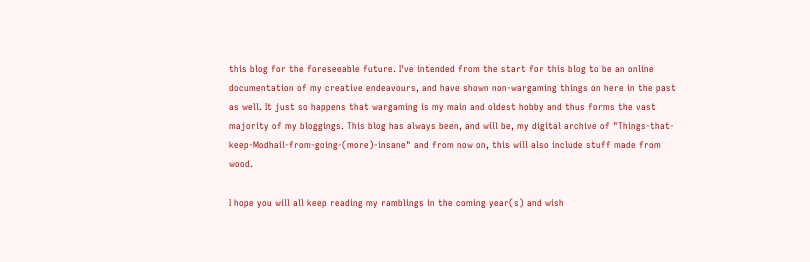this blog for the foreseeable future. I've intended from the start for this blog to be an online documentation of my creative endeavours, and have shown non-wargaming things on here in the past as well. It just so happens that wargaming is my main and oldest hobby and thus forms the vast majority of my bloggings. This blog has always been, and will be, my digital archive of "Things-that-keep-Modhail-from-going-(more)-insane" and from now on, this will also include stuff made from wood.

I hope you will all keep reading my ramblings in the coming year(s) and wish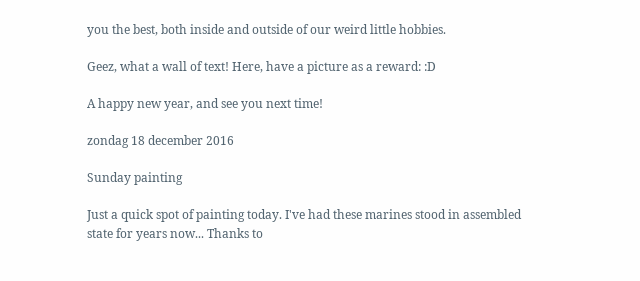you the best, both inside and outside of our weird little hobbies.

Geez, what a wall of text! Here, have a picture as a reward: :D

A happy new year, and see you next time!

zondag 18 december 2016

Sunday painting

Just a quick spot of painting today. I've had these marines stood in assembled state for years now... Thanks to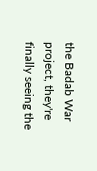the Badab War project, they're finally seeing the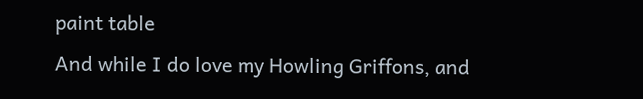paint table
And while I do love my Howling Griffons, and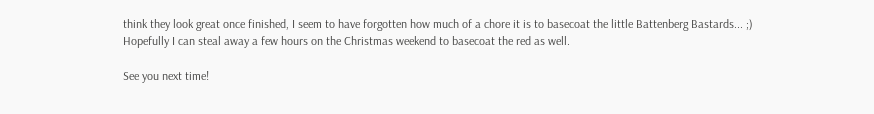think they look great once finished, I seem to have forgotten how much of a chore it is to basecoat the little Battenberg Bastards... ;)
Hopefully I can steal away a few hours on the Christmas weekend to basecoat the red as well.

See you next time!